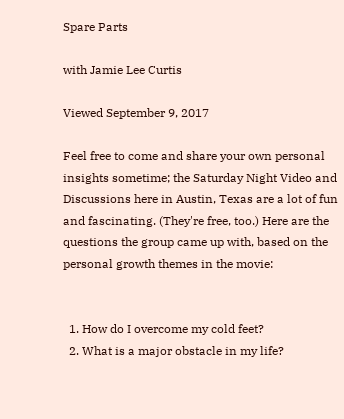Spare Parts

with Jamie Lee Curtis

Viewed September 9, 2017

Feel free to come and share your own personal insights sometime; the Saturday Night Video and Discussions here in Austin, Texas are a lot of fun and fascinating. (They're free, too.) Here are the questions the group came up with, based on the personal growth themes in the movie:


  1. How do I overcome my cold feet?
  2. What is a major obstacle in my life?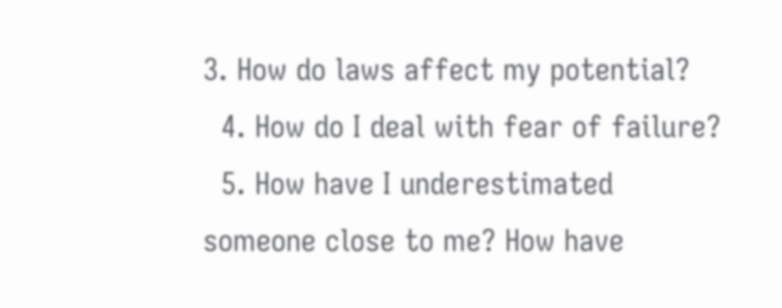3. How do laws affect my potential?
  4. How do I deal with fear of failure?
  5. How have I underestimated someone close to me? How have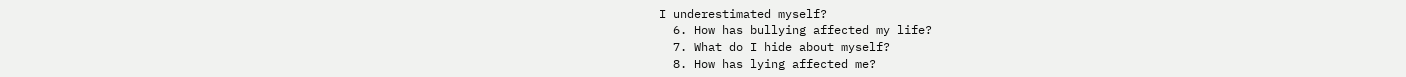I underestimated myself?
  6. How has bullying affected my life?
  7. What do I hide about myself?
  8. How has lying affected me?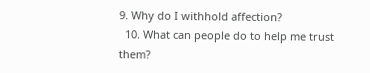9. Why do I withhold affection?
  10. What can people do to help me trust them?